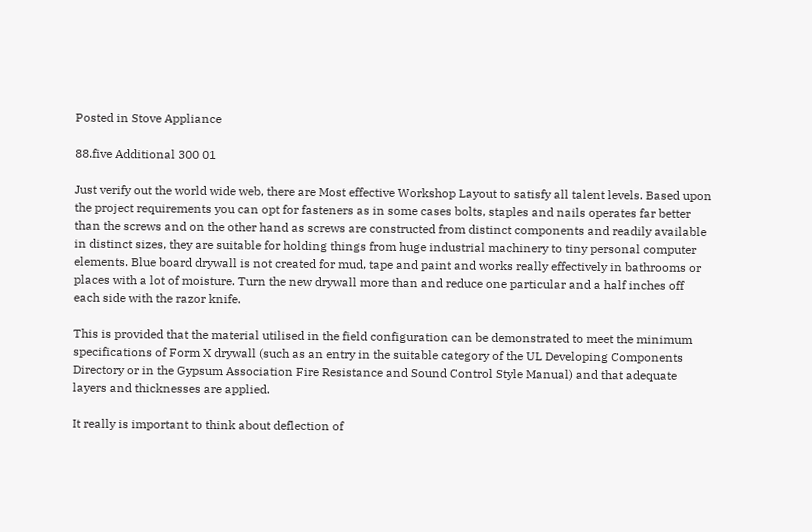Posted in Stove Appliance

88.five Additional 300 01

Just verify out the world wide web, there are Most effective Workshop Layout to satisfy all talent levels. Based upon the project requirements you can opt for fasteners as in some cases bolts, staples and nails operates far better than the screws and on the other hand as screws are constructed from distinct components and readily available in distinct sizes, they are suitable for holding things from huge industrial machinery to tiny personal computer elements. Blue board drywall is not created for mud, tape and paint and works really effectively in bathrooms or places with a lot of moisture. Turn the new drywall more than and reduce one particular and a half inches off each side with the razor knife.

This is provided that the material utilised in the field configuration can be demonstrated to meet the minimum specifications of Form X drywall (such as an entry in the suitable category of the UL Developing Components Directory or in the Gypsum Association Fire Resistance and Sound Control Style Manual) and that adequate layers and thicknesses are applied.

It really is important to think about deflection of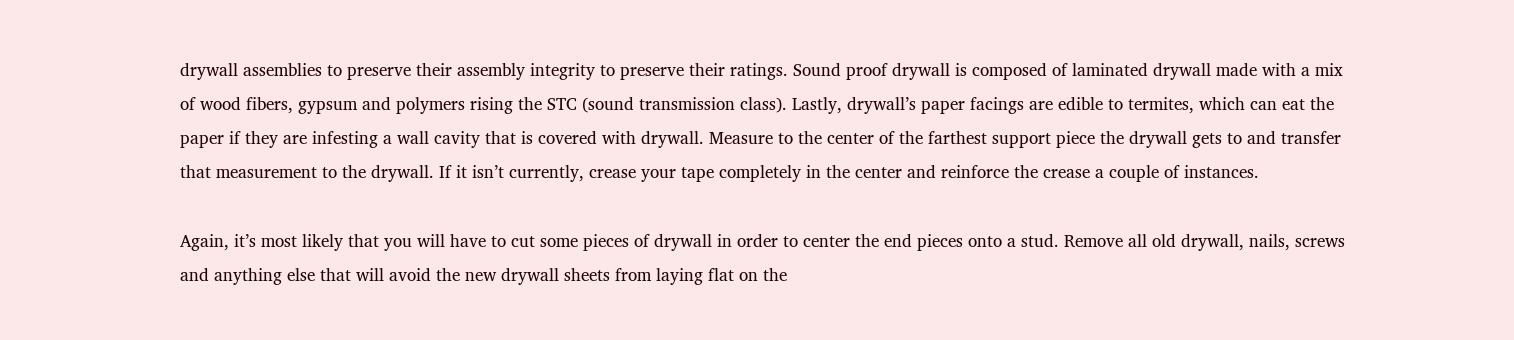drywall assemblies to preserve their assembly integrity to preserve their ratings. Sound proof drywall is composed of laminated drywall made with a mix of wood fibers, gypsum and polymers rising the STC (sound transmission class). Lastly, drywall’s paper facings are edible to termites, which can eat the paper if they are infesting a wall cavity that is covered with drywall. Measure to the center of the farthest support piece the drywall gets to and transfer that measurement to the drywall. If it isn’t currently, crease your tape completely in the center and reinforce the crease a couple of instances.

Again, it’s most likely that you will have to cut some pieces of drywall in order to center the end pieces onto a stud. Remove all old drywall, nails, screws and anything else that will avoid the new drywall sheets from laying flat on the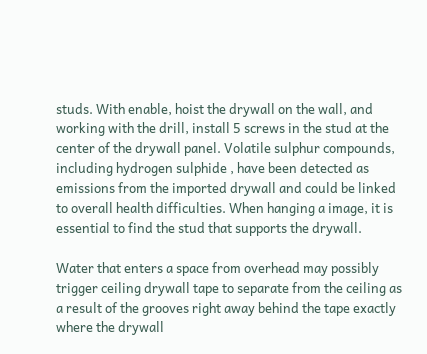studs. With enable, hoist the drywall on the wall, and working with the drill, install 5 screws in the stud at the center of the drywall panel. Volatile sulphur compounds, including hydrogen sulphide , have been detected as emissions from the imported drywall and could be linked to overall health difficulties. When hanging a image, it is essential to find the stud that supports the drywall.

Water that enters a space from overhead may possibly trigger ceiling drywall tape to separate from the ceiling as a result of the grooves right away behind the tape exactly where the drywall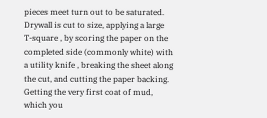pieces meet turn out to be saturated. Drywall is cut to size, applying a large T-square , by scoring the paper on the completed side (commonly white) with a utility knife , breaking the sheet along the cut, and cutting the paper backing. Getting the very first coat of mud, which you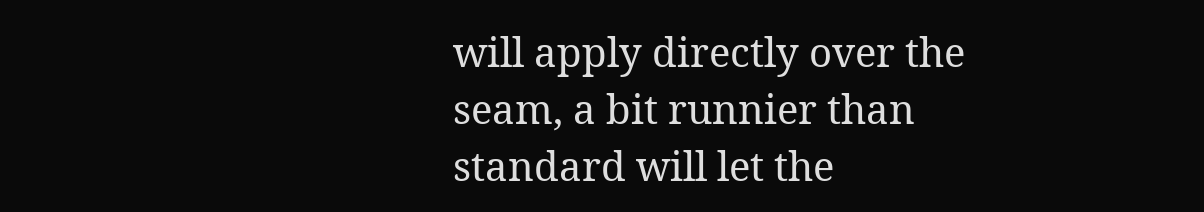will apply directly over the seam, a bit runnier than standard will let the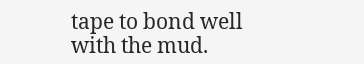tape to bond well with the mud.